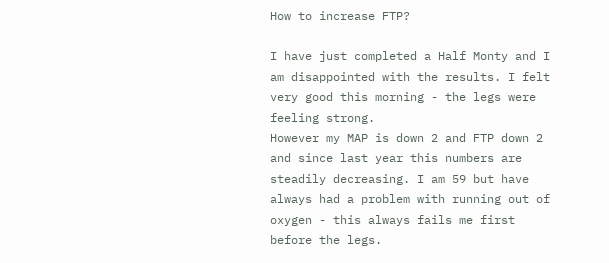How to increase FTP?

I have just completed a Half Monty and I am disappointed with the results. I felt very good this morning - the legs were feeling strong.
However my MAP is down 2 and FTP down 2 and since last year this numbers are steadily decreasing. I am 59 but have always had a problem with running out of oxygen - this always fails me first before the legs.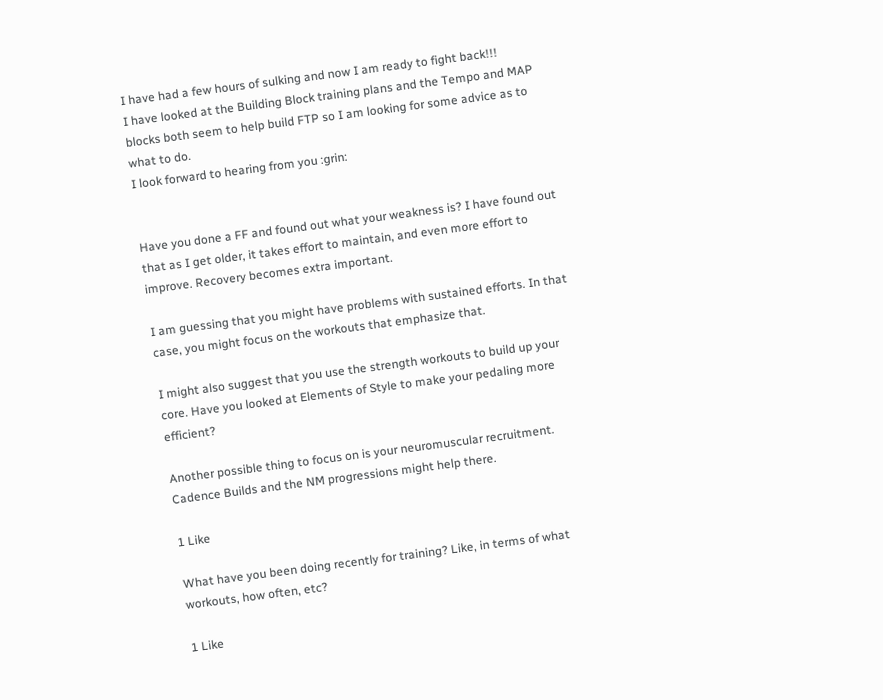I have had a few hours of sulking and now I am ready to fight back!!!
I have looked at the Building Block training plans and the Tempo and MAP blocks both seem to help build FTP so I am looking for some advice as to what to do.
I look forward to hearing from you :grin:


Have you done a FF and found out what your weakness is? I have found out that as I get older, it takes effort to maintain, and even more effort to improve. Recovery becomes extra important.

I am guessing that you might have problems with sustained efforts. In that case, you might focus on the workouts that emphasize that.

I might also suggest that you use the strength workouts to build up your core. Have you looked at Elements of Style to make your pedaling more efficient?

Another possible thing to focus on is your neuromuscular recruitment. Cadence Builds and the NM progressions might help there.

1 Like

What have you been doing recently for training? Like, in terms of what workouts, how often, etc?

1 Like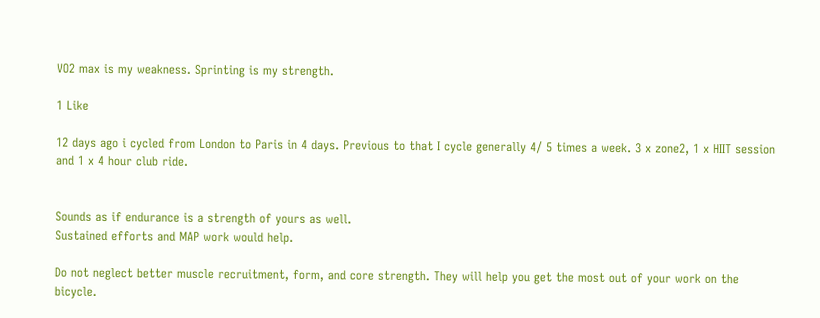VO2 max is my weakness. Sprinting is my strength.

1 Like

12 days ago i cycled from London to Paris in 4 days. Previous to that I cycle generally 4/ 5 times a week. 3 x zone2, 1 x HIIT session and 1 x 4 hour club ride.


Sounds as if endurance is a strength of yours as well.
Sustained efforts and MAP work would help.

Do not neglect better muscle recruitment, form, and core strength. They will help you get the most out of your work on the bicycle.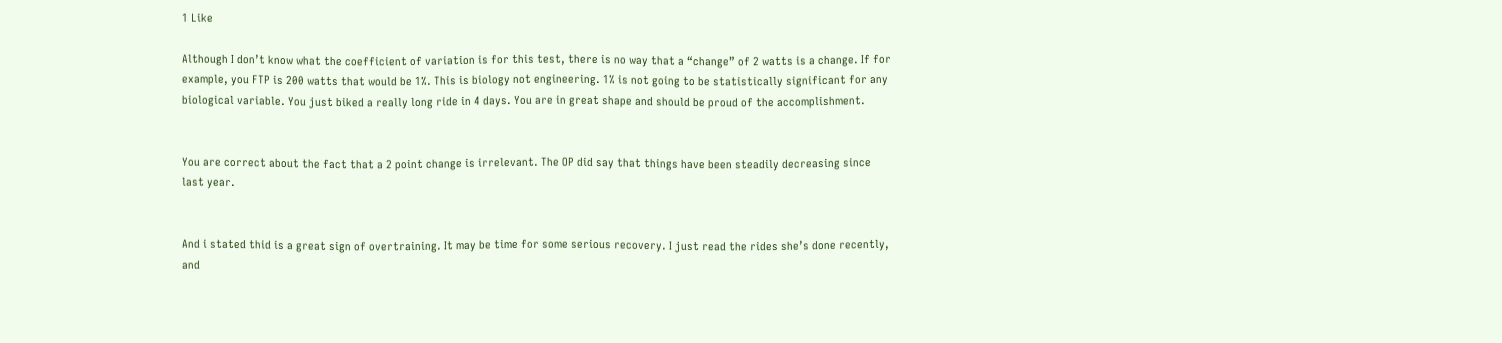1 Like

Although I don’t know what the coefficient of variation is for this test, there is no way that a “change” of 2 watts is a change. If for example, you FTP is 200 watts that would be 1%. This is biology not engineering. 1% is not going to be statistically significant for any biological variable. You just biked a really long ride in 4 days. You are in great shape and should be proud of the accomplishment.


You are correct about the fact that a 2 point change is irrelevant. The OP did say that things have been steadily decreasing since last year.


And i stated thid is a great sign of overtraining. It may be time for some serious recovery. I just read the rides she’s done recently, and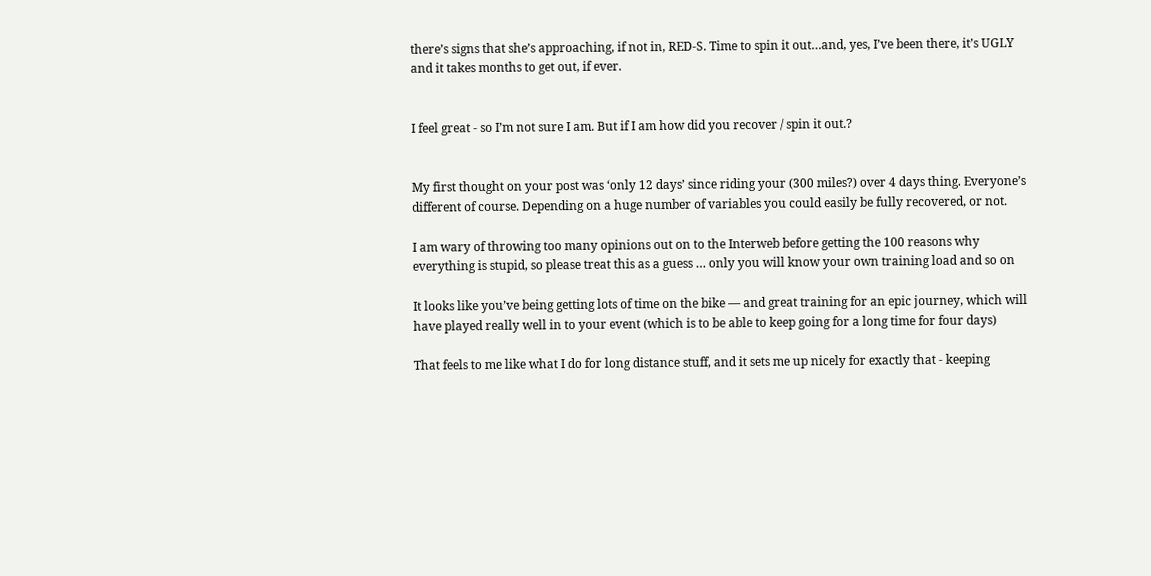there’s signs that she’s approaching, if not in, RED-S. Time to spin it out…and, yes, I’ve been there, it’s UGLY and it takes months to get out, if ever.


I feel great - so I’m not sure I am. But if I am how did you recover / spin it out.?


My first thought on your post was ‘only 12 days’ since riding your (300 miles?) over 4 days thing. Everyone’s different of course. Depending on a huge number of variables you could easily be fully recovered, or not.

I am wary of throwing too many opinions out on to the Interweb before getting the 100 reasons why everything is stupid, so please treat this as a guess … only you will know your own training load and so on

It looks like you’ve being getting lots of time on the bike — and great training for an epic journey, which will have played really well in to your event (which is to be able to keep going for a long time for four days)

That feels to me like what I do for long distance stuff, and it sets me up nicely for exactly that - keeping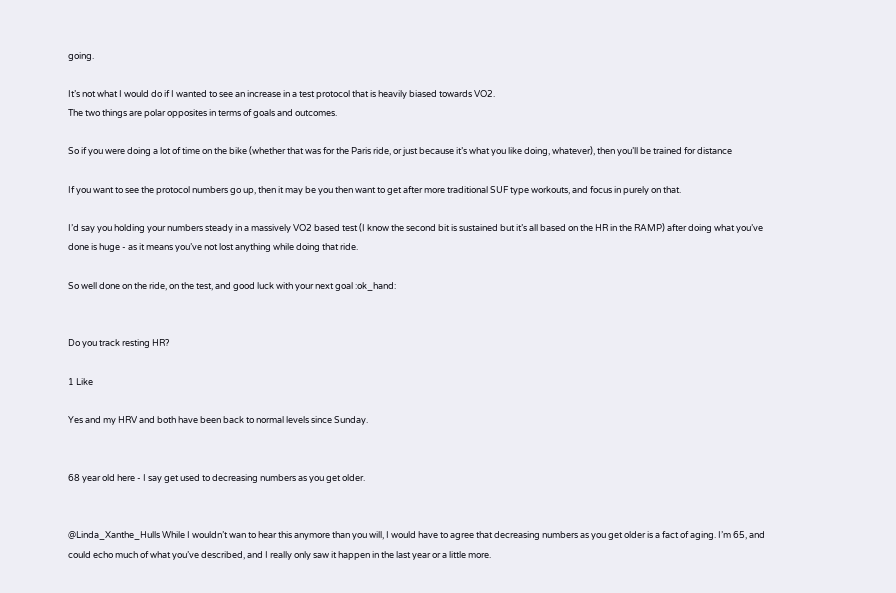going.

It’s not what I would do if I wanted to see an increase in a test protocol that is heavily biased towards VO2.
The two things are polar opposites in terms of goals and outcomes.

So if you were doing a lot of time on the bike (whether that was for the Paris ride, or just because it’s what you like doing, whatever), then you’ll be trained for distance

If you want to see the protocol numbers go up, then it may be you then want to get after more traditional SUF type workouts, and focus in purely on that.

I’d say you holding your numbers steady in a massively VO2 based test (I know the second bit is sustained but it’s all based on the HR in the RAMP) after doing what you’ve done is huge - as it means you’ve not lost anything while doing that ride.

So well done on the ride, on the test, and good luck with your next goal :ok_hand:


Do you track resting HR?

1 Like

Yes and my HRV and both have been back to normal levels since Sunday.


68 year old here - I say get used to decreasing numbers as you get older.


@Linda_Xanthe_Hulls While I wouldn’t wan to hear this anymore than you will, I would have to agree that decreasing numbers as you get older is a fact of aging. I’m 65, and could echo much of what you’ve described, and I really only saw it happen in the last year or a little more.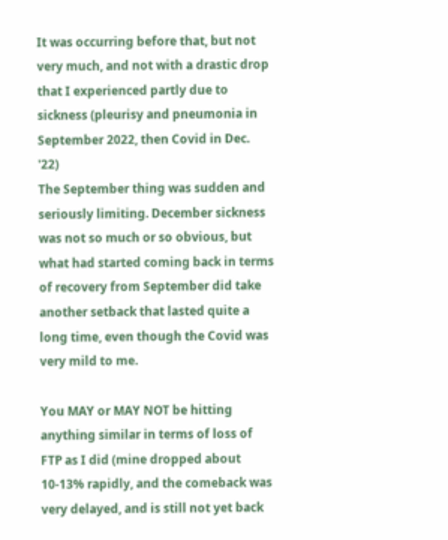It was occurring before that, but not very much, and not with a drastic drop that I experienced partly due to sickness (pleurisy and pneumonia in September 2022, then Covid in Dec. '22)
The September thing was sudden and seriously limiting. December sickness was not so much or so obvious, but what had started coming back in terms of recovery from September did take another setback that lasted quite a long time, even though the Covid was very mild to me.

You MAY or MAY NOT be hitting anything similar in terms of loss of FTP as I did (mine dropped about 10-13% rapidly, and the comeback was very delayed, and is still not yet back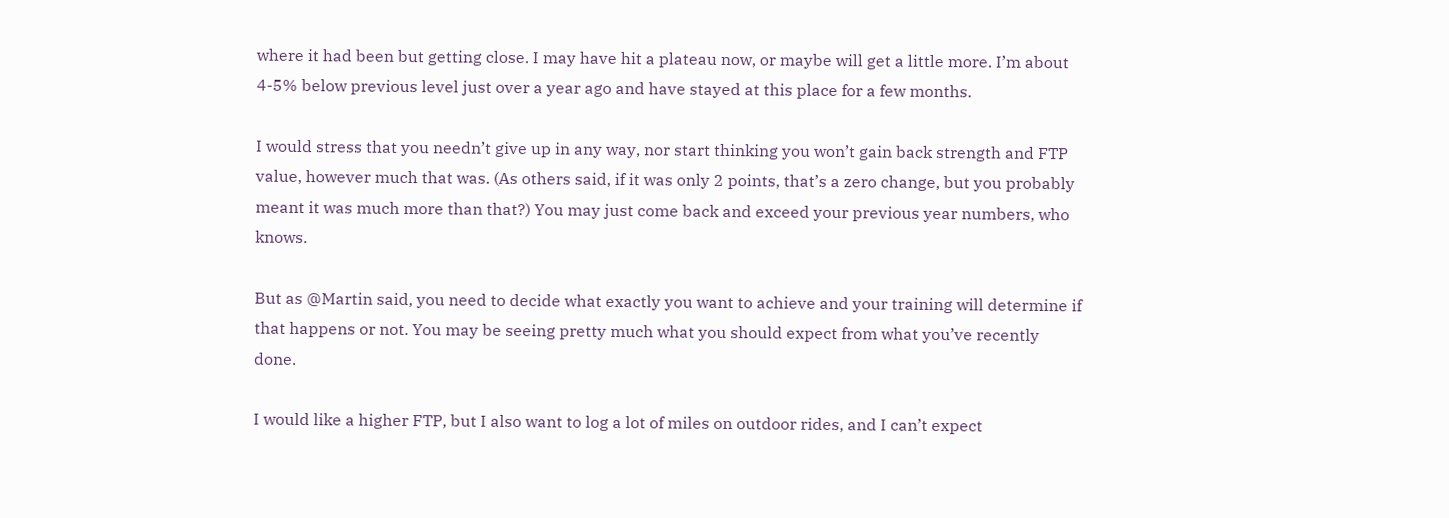where it had been but getting close. I may have hit a plateau now, or maybe will get a little more. I’m about 4-5% below previous level just over a year ago and have stayed at this place for a few months.

I would stress that you needn’t give up in any way, nor start thinking you won’t gain back strength and FTP value, however much that was. (As others said, if it was only 2 points, that’s a zero change, but you probably meant it was much more than that?) You may just come back and exceed your previous year numbers, who knows.

But as @Martin said, you need to decide what exactly you want to achieve and your training will determine if that happens or not. You may be seeing pretty much what you should expect from what you’ve recently done.

I would like a higher FTP, but I also want to log a lot of miles on outdoor rides, and I can’t expect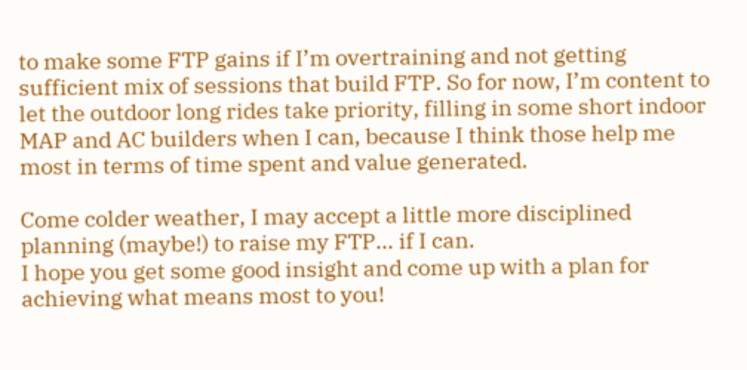to make some FTP gains if I’m overtraining and not getting sufficient mix of sessions that build FTP. So for now, I’m content to let the outdoor long rides take priority, filling in some short indoor MAP and AC builders when I can, because I think those help me most in terms of time spent and value generated.

Come colder weather, I may accept a little more disciplined planning (maybe!) to raise my FTP… if I can.
I hope you get some good insight and come up with a plan for achieving what means most to you!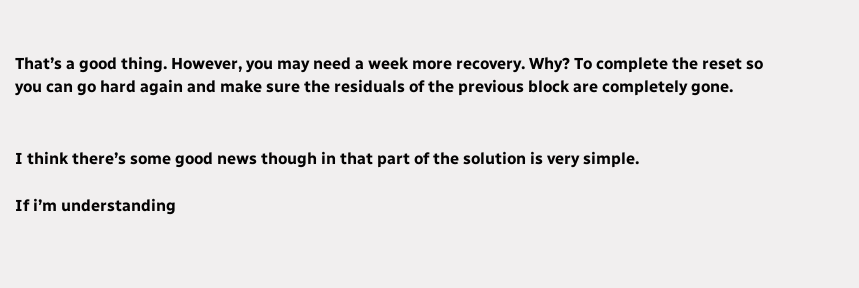That’s a good thing. However, you may need a week more recovery. Why? To complete the reset so you can go hard again and make sure the residuals of the previous block are completely gone.


I think there’s some good news though in that part of the solution is very simple.

If i’m understanding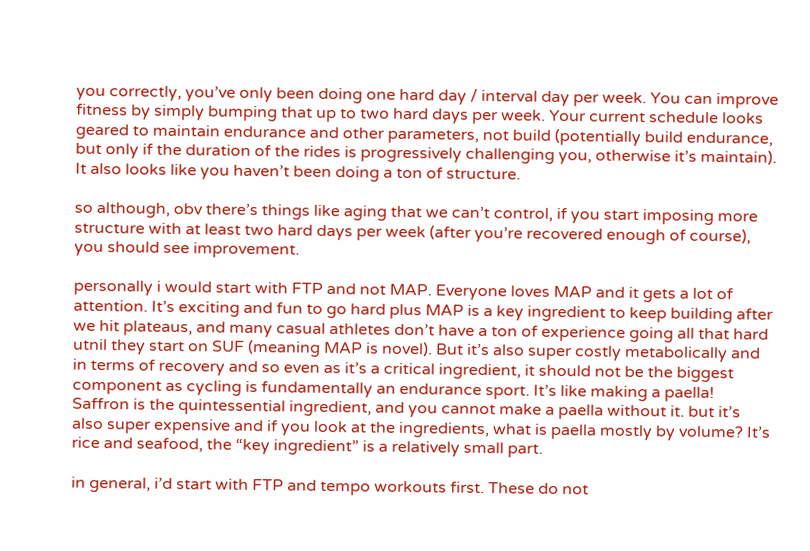you correctly, you’ve only been doing one hard day / interval day per week. You can improve fitness by simply bumping that up to two hard days per week. Your current schedule looks geared to maintain endurance and other parameters, not build (potentially build endurance, but only if the duration of the rides is progressively challenging you, otherwise it’s maintain). It also looks like you haven’t been doing a ton of structure.

so although, obv there’s things like aging that we can’t control, if you start imposing more structure with at least two hard days per week (after you’re recovered enough of course), you should see improvement.

personally i would start with FTP and not MAP. Everyone loves MAP and it gets a lot of attention. It’s exciting and fun to go hard plus MAP is a key ingredient to keep building after we hit plateaus, and many casual athletes don’t have a ton of experience going all that hard utnil they start on SUF (meaning MAP is novel). But it’s also super costly metabolically and in terms of recovery and so even as it’s a critical ingredient, it should not be the biggest component as cycling is fundamentally an endurance sport. It’s like making a paella! Saffron is the quintessential ingredient, and you cannot make a paella without it. but it’s also super expensive and if you look at the ingredients, what is paella mostly by volume? It’s rice and seafood, the “key ingredient” is a relatively small part.

in general, i’d start with FTP and tempo workouts first. These do not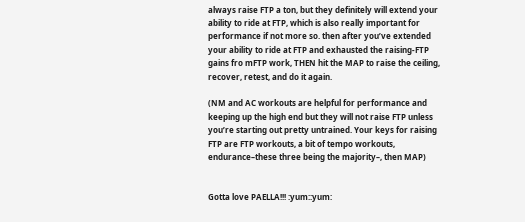always raise FTP a ton, but they definitely will extend your ability to ride at FTP, which is also really important for performance if not more so. then after you’ve extended your ability to ride at FTP and exhausted the raising-FTP gains fro mFTP work, THEN hit the MAP to raise the ceiling, recover, retest, and do it again.

(NM and AC workouts are helpful for performance and keeping up the high end but they will not raise FTP unless you’re starting out pretty untrained. Your keys for raising FTP are FTP workouts, a bit of tempo workouts, endurance–these three being the majority–, then MAP)


Gotta love PAELLA!!! :yum::yum: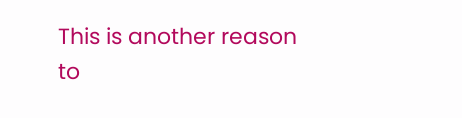This is another reason to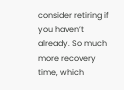consider retiring if you haven’t already. So much more recovery time, which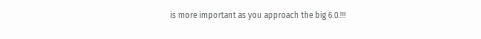is more important as you approach the big 6.0.!!!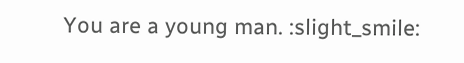You are a young man. :slight_smile: